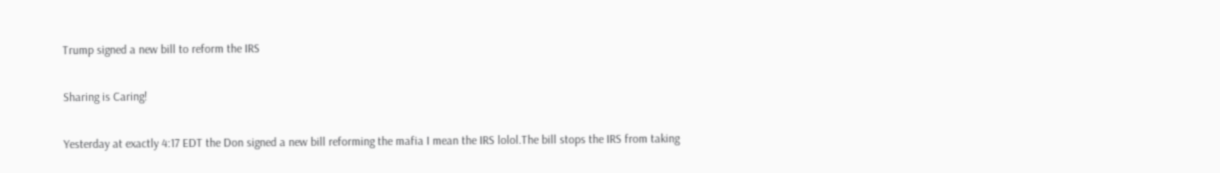Trump signed a new bill to reform the IRS

Sharing is Caring!

Yesterday at exactly 4:17 EDT the Don signed a new bill reforming the mafia I mean the IRS lolol.The bill stops the IRS from taking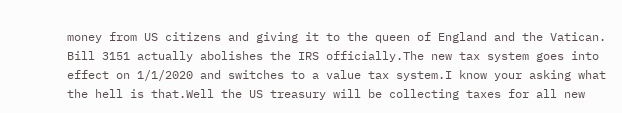money from US citizens and giving it to the queen of England and the Vatican. Bill 3151 actually abolishes the IRS officially.The new tax system goes into effect on 1/1/2020 and switches to a value tax system.I know your asking what the hell is that.Well the US treasury will be collecting taxes for all new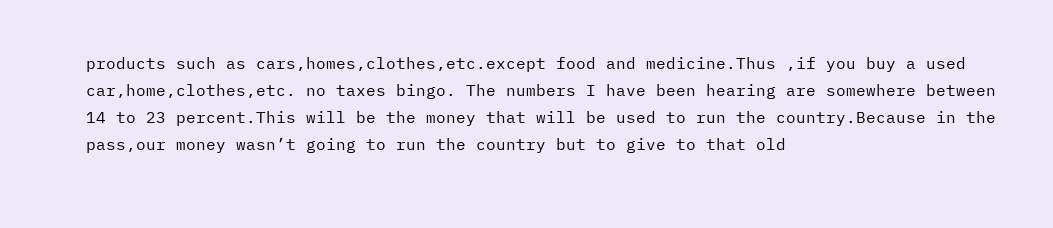products such as cars,homes,clothes,etc.except food and medicine.Thus ,if you buy a used car,home,clothes,etc. no taxes bingo. The numbers I have been hearing are somewhere between 14 to 23 percent.This will be the money that will be used to run the country.Because in the pass,our money wasn’t going to run the country but to give to that old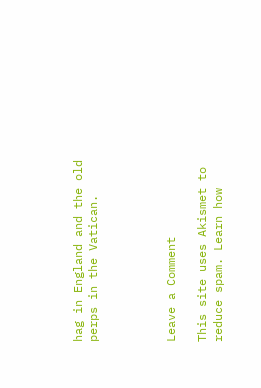hag in England and the old perps in the Vatican.




Leave a Comment

This site uses Akismet to reduce spam. Learn how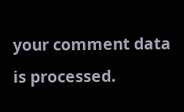your comment data is processed.